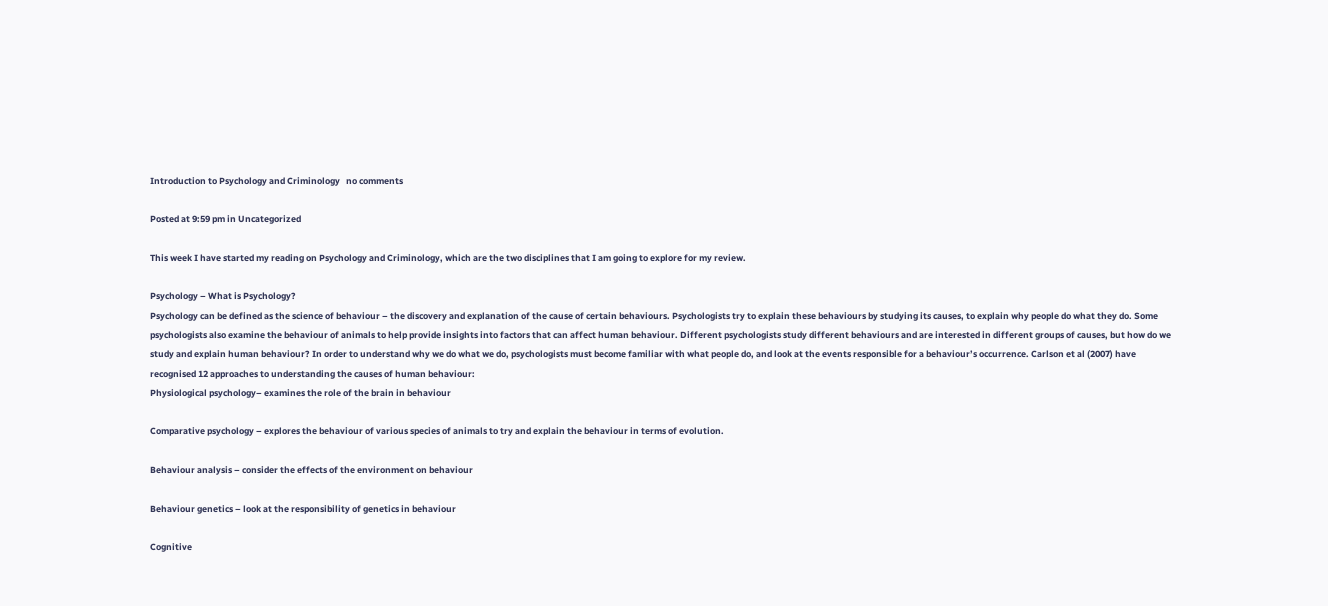Introduction to Psychology and Criminology   no comments

Posted at 9:59 pm in Uncategorized

This week I have started my reading on Psychology and Criminology, which are the two disciplines that I am going to explore for my review.

Psychology – What is Psychology?
Psychology can be defined as the science of behaviour – the discovery and explanation of the cause of certain behaviours. Psychologists try to explain these behaviours by studying its causes, to explain why people do what they do. Some psychologists also examine the behaviour of animals to help provide insights into factors that can affect human behaviour. Different psychologists study different behaviours and are interested in different groups of causes, but how do we study and explain human behaviour? In order to understand why we do what we do, psychologists must become familiar with what people do, and look at the events responsible for a behaviour’s occurrence. Carlson et al (2007) have recognised 12 approaches to understanding the causes of human behaviour:
Physiological psychology– examines the role of the brain in behaviour

Comparative psychology – explores the behaviour of various species of animals to try and explain the behaviour in terms of evolution.

Behaviour analysis – consider the effects of the environment on behaviour

Behaviour genetics – look at the responsibility of genetics in behaviour

Cognitive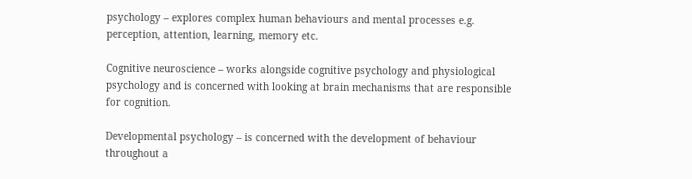psychology – explores complex human behaviours and mental processes e.g. perception, attention, learning, memory etc.

Cognitive neuroscience – works alongside cognitive psychology and physiological psychology and is concerned with looking at brain mechanisms that are responsible for cognition.

Developmental psychology – is concerned with the development of behaviour throughout a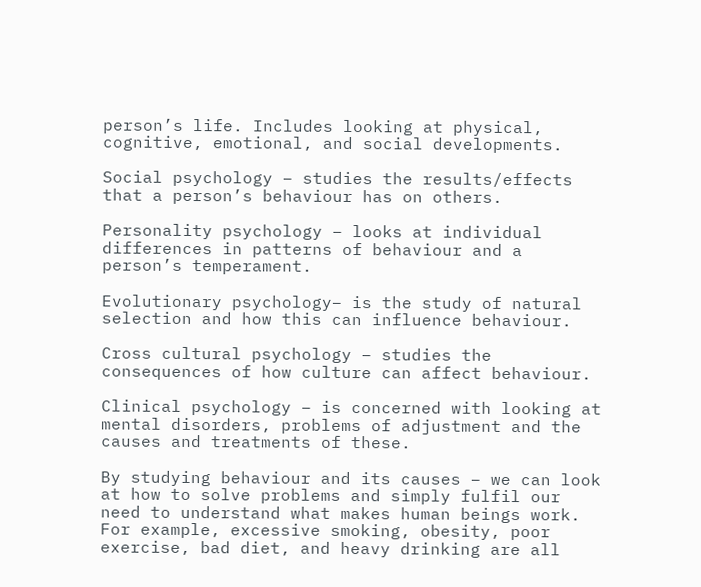person’s life. Includes looking at physical, cognitive, emotional, and social developments.

Social psychology – studies the results/effects that a person’s behaviour has on others.

Personality psychology – looks at individual differences in patterns of behaviour and a person’s temperament.

Evolutionary psychology– is the study of natural selection and how this can influence behaviour.

Cross cultural psychology – studies the consequences of how culture can affect behaviour.

Clinical psychology – is concerned with looking at mental disorders, problems of adjustment and the causes and treatments of these.

By studying behaviour and its causes – we can look at how to solve problems and simply fulfil our need to understand what makes human beings work. For example, excessive smoking, obesity, poor exercise, bad diet, and heavy drinking are all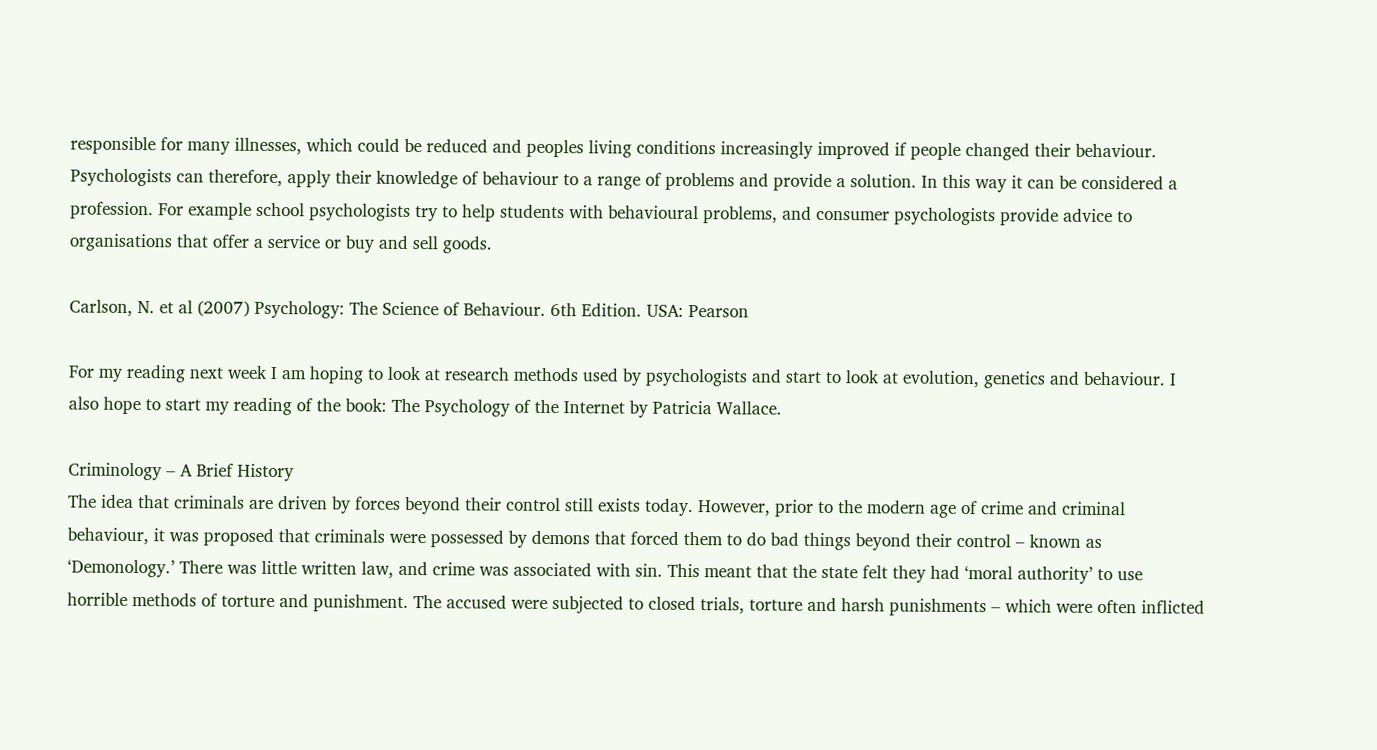responsible for many illnesses, which could be reduced and peoples living conditions increasingly improved if people changed their behaviour. Psychologists can therefore, apply their knowledge of behaviour to a range of problems and provide a solution. In this way it can be considered a profession. For example school psychologists try to help students with behavioural problems, and consumer psychologists provide advice to organisations that offer a service or buy and sell goods.

Carlson, N. et al (2007) Psychology: The Science of Behaviour. 6th Edition. USA: Pearson

For my reading next week I am hoping to look at research methods used by psychologists and start to look at evolution, genetics and behaviour. I also hope to start my reading of the book: The Psychology of the Internet by Patricia Wallace.

Criminology – A Brief History
The idea that criminals are driven by forces beyond their control still exists today. However, prior to the modern age of crime and criminal behaviour, it was proposed that criminals were possessed by demons that forced them to do bad things beyond their control – known as ‘Demonology.’ There was little written law, and crime was associated with sin. This meant that the state felt they had ‘moral authority’ to use horrible methods of torture and punishment. The accused were subjected to closed trials, torture and harsh punishments – which were often inflicted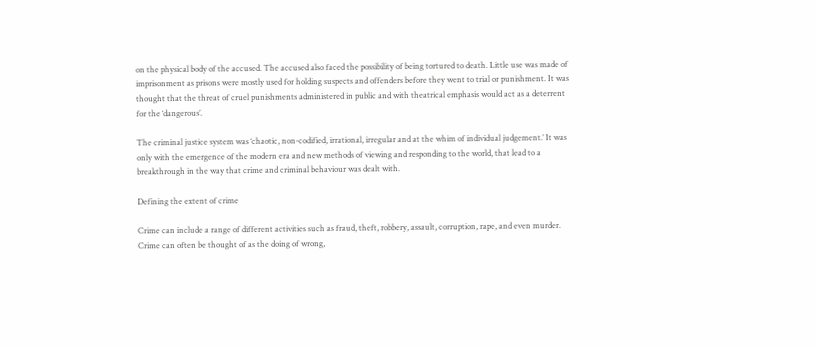on the physical body of the accused. The accused also faced the possibility of being tortured to death. Little use was made of imprisonment as prisons were mostly used for holding suspects and offenders before they went to trial or punishment. It was thought that the threat of cruel punishments administered in public and with theatrical emphasis would act as a deterrent for the ‘dangerous’.

The criminal justice system was ‘chaotic, non-codified, irrational, irregular and at the whim of individual judgement.’ It was only with the emergence of the modern era and new methods of viewing and responding to the world, that lead to a breakthrough in the way that crime and criminal behaviour was dealt with.

Defining the extent of crime

Crime can include a range of different activities such as fraud, theft, robbery, assault, corruption, rape, and even murder. Crime can often be thought of as the doing of wrong,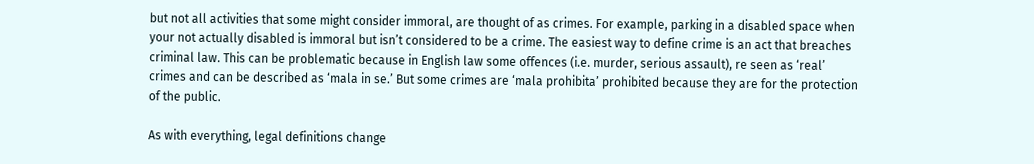but not all activities that some might consider immoral, are thought of as crimes. For example, parking in a disabled space when your not actually disabled is immoral but isn’t considered to be a crime. The easiest way to define crime is an act that breaches criminal law. This can be problematic because in English law some offences (i.e. murder, serious assault), re seen as ‘real’ crimes and can be described as ‘mala in se.’ But some crimes are ‘mala prohibita’ prohibited because they are for the protection of the public.

As with everything, legal definitions change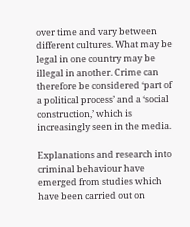over time and vary between different cultures. What may be legal in one country may be illegal in another. Crime can therefore be considered ‘part of a political process’ and a ‘social construction,’ which is increasingly seen in the media.

Explanations and research into criminal behaviour have emerged from studies which have been carried out on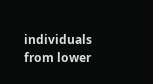individuals from lower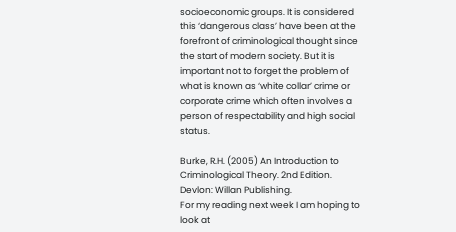socioeconomic groups. It is considered this ‘dangerous class’ have been at the forefront of criminological thought since the start of modern society. But it is important not to forget the problem of what is known as ‘white collar’ crime or corporate crime which often involves a person of respectability and high social status.

Burke, R.H. (2005) An Introduction to Criminological Theory. 2nd Edition. Devlon: Willan Publishing.
For my reading next week I am hoping to look at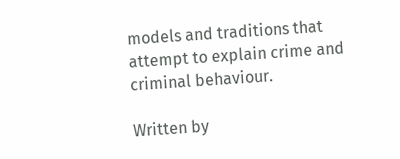models and traditions that attempt to explain crime and criminal behaviour.

Written by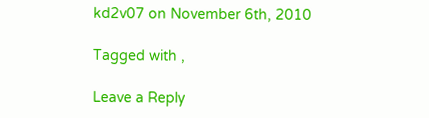kd2v07 on November 6th, 2010

Tagged with ,

Leave a Reply